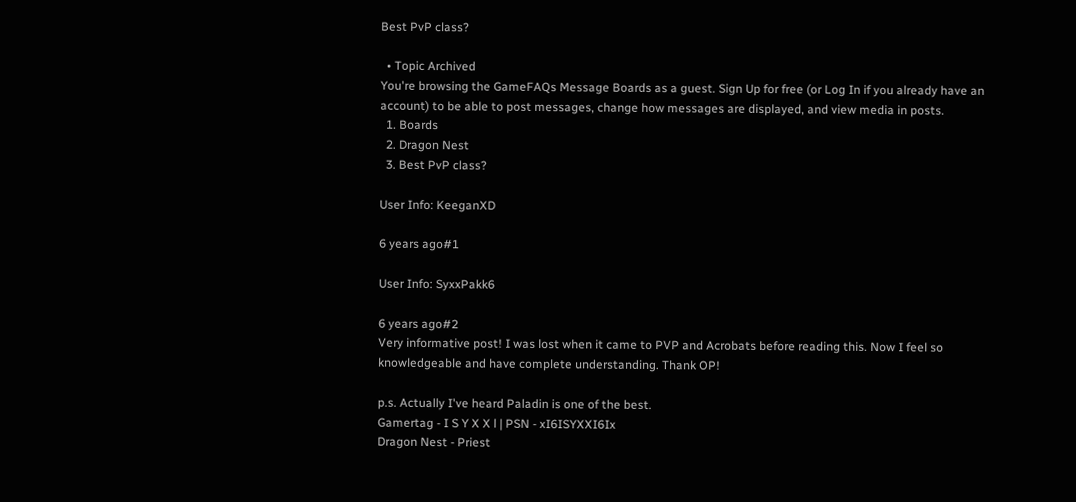Best PvP class?

  • Topic Archived
You're browsing the GameFAQs Message Boards as a guest. Sign Up for free (or Log In if you already have an account) to be able to post messages, change how messages are displayed, and view media in posts.
  1. Boards
  2. Dragon Nest
  3. Best PvP class?

User Info: KeeganXD

6 years ago#1

User Info: SyxxPakk6

6 years ago#2
Very informative post! I was lost when it came to PVP and Acrobats before reading this. Now I feel so knowledgeable and have complete understanding. Thank OP!

p.s. Actually I've heard Paladin is one of the best.
Gamertag - I S Y X X l | PSN - xI6ISYXXI6Ix
Dragon Nest - Priest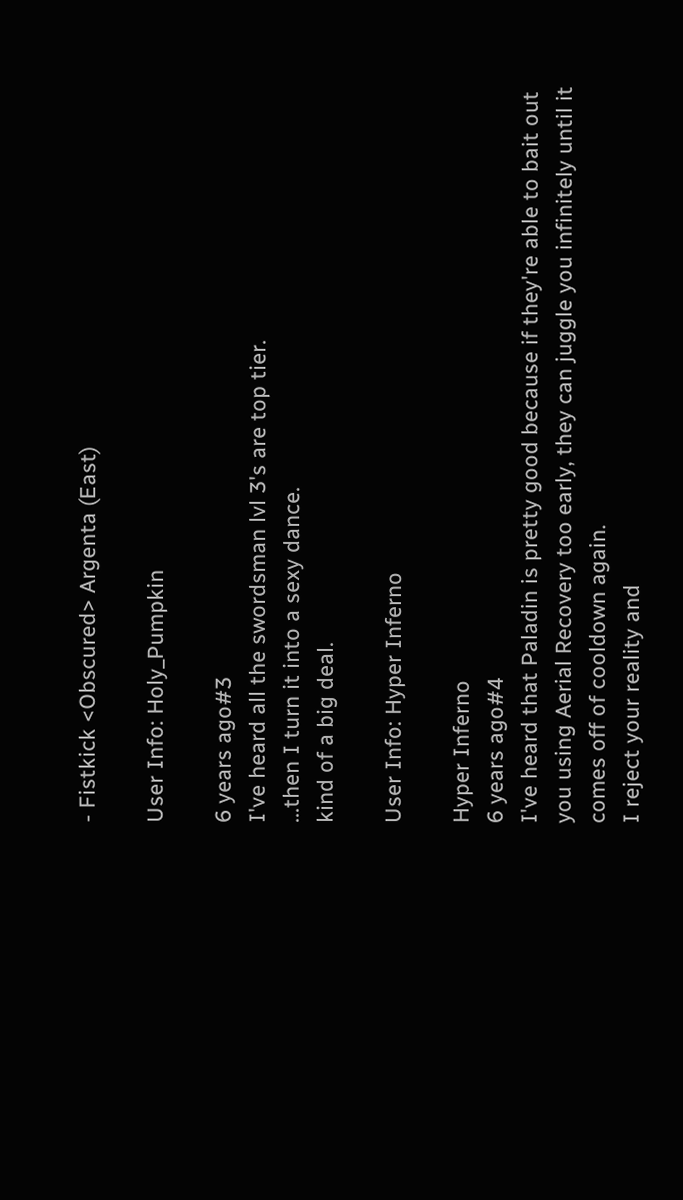- Fistkick <Obscured> Argenta (East)

User Info: Holy_Pumpkin

6 years ago#3
I've heard all the swordsman lvl 3's are top tier.
...then I turn it into a sexy dance.
kind of a big deal.

User Info: Hyper Inferno

Hyper Inferno
6 years ago#4
I've heard that Paladin is pretty good because if they're able to bait out you using Aerial Recovery too early, they can juggle you infinitely until it comes off of cooldown again.
I reject your reality and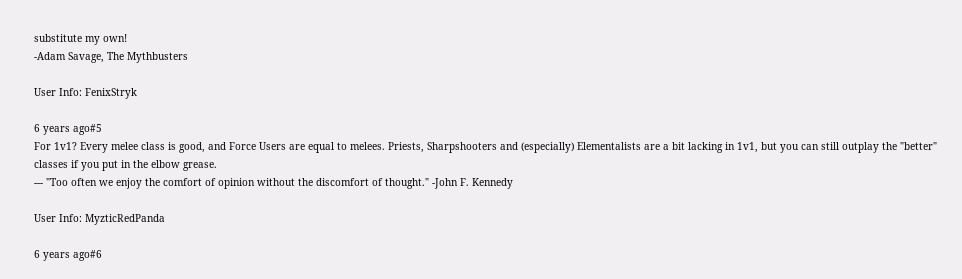substitute my own!
-Adam Savage, The Mythbusters

User Info: FenixStryk

6 years ago#5
For 1v1? Every melee class is good, and Force Users are equal to melees. Priests, Sharpshooters and (especially) Elementalists are a bit lacking in 1v1, but you can still outplay the "better" classes if you put in the elbow grease.
--- "Too often we enjoy the comfort of opinion without the discomfort of thought." -John F. Kennedy

User Info: MyzticRedPanda

6 years ago#6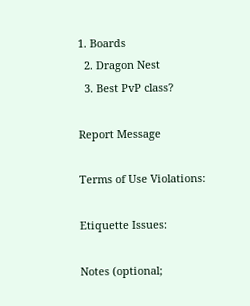1. Boards
  2. Dragon Nest
  3. Best PvP class?

Report Message

Terms of Use Violations:

Etiquette Issues:

Notes (optional;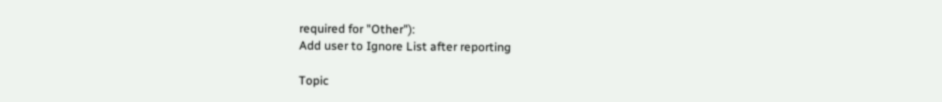required for "Other"):
Add user to Ignore List after reporting

Topic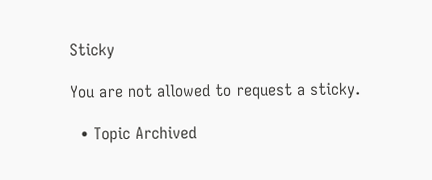Sticky

You are not allowed to request a sticky.

  • Topic Archived